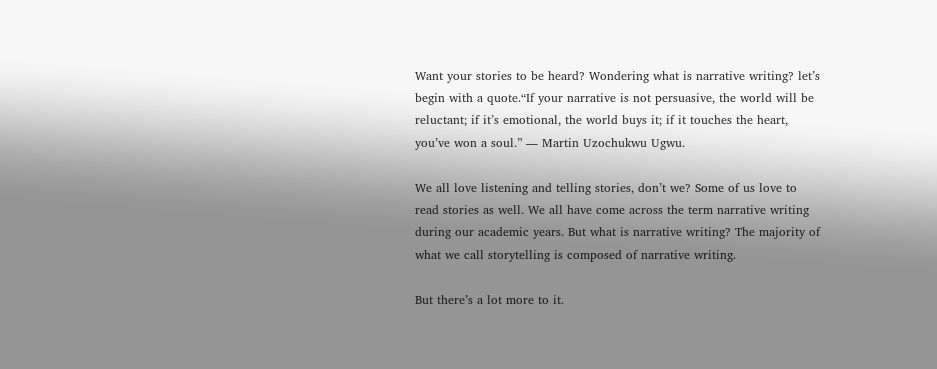Want your stories to be heard? Wondering what is narrative writing? let’s begin with a quote.“If your narrative is not persuasive, the world will be reluctant; if it’s emotional, the world buys it; if it touches the heart, you’ve won a soul.” ― Martin Uzochukwu Ugwu.

We all love listening and telling stories, don’t we? Some of us love to read stories as well. We all have come across the term narrative writing during our academic years. But what is narrative writing? The majority of what we call storytelling is composed of narrative writing.

But there’s a lot more to it.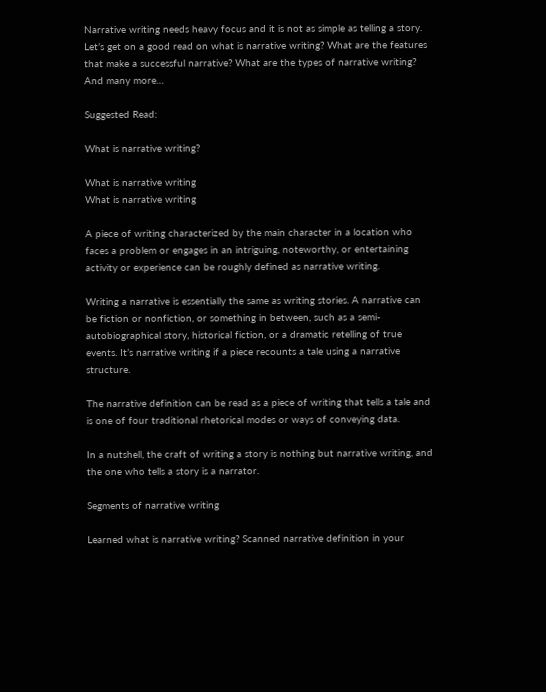Narrative writing needs heavy focus and it is not as simple as telling a story. Let’s get on a good read on what is narrative writing? What are the features that make a successful narrative? What are the types of narrative writing? And many more…

Suggested Read:

What is narrative writing?

What is narrative writing
What is narrative writing

A piece of writing characterized by the main character in a location who faces a problem or engages in an intriguing, noteworthy, or entertaining activity or experience can be roughly defined as narrative writing.

Writing a narrative is essentially the same as writing stories. A narrative can be fiction or nonfiction, or something in between, such as a semi-autobiographical story, historical fiction, or a dramatic retelling of true events. It’s narrative writing if a piece recounts a tale using a narrative structure.

The narrative definition can be read as a piece of writing that tells a tale and is one of four traditional rhetorical modes or ways of conveying data.

In a nutshell, the craft of writing a story is nothing but narrative writing, and the one who tells a story is a narrator.

Segments of narrative writing

Learned what is narrative writing? Scanned narrative definition in your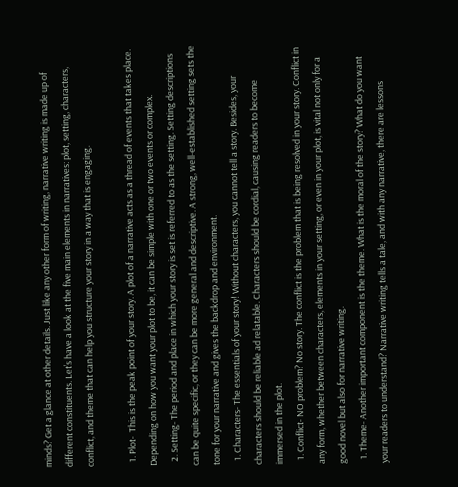minds? Get a glance at other details. Just like any other form of writing, narrative writing is made up of different constituents. Let’s have a look at the five main elements in narratives: plot, setting, characters, conflict, and theme that can help you structure your story in a way that is engaging.

  1. Plot-  This is the peak point of your story. A plot of a narrative acts as a thread of events that takes place. Depending on how you want your plot to be, it can be simple with one or two events or complex.
  2. Setting- The period and place in which your story is set is referred to as the setting. Setting descriptions can be quite specific, or they can be more general and descriptive. A strong, well-established setting sets the tone for your narrative and gives the backdrop and environment.
  1. Characters- The essentials of your story! Without characters, you cannot tell a story. Besides, your characters should be reliable ad relatable. Characters should be cordial, causing readers to become immersed in the plot.
  1. Conflict- NO problem? No story. The conflict is the problem that is being resolved in your story. Conflict in any form, whether between characters, elements in your setting, or even in your plot, is vital not only for a good novel but also for narrative writing.
  1. Theme- Another important component is the theme. What is the moral of the story? What do you want your readers to understand? Narrative writing tells a tale, and with any narrative, there are lessons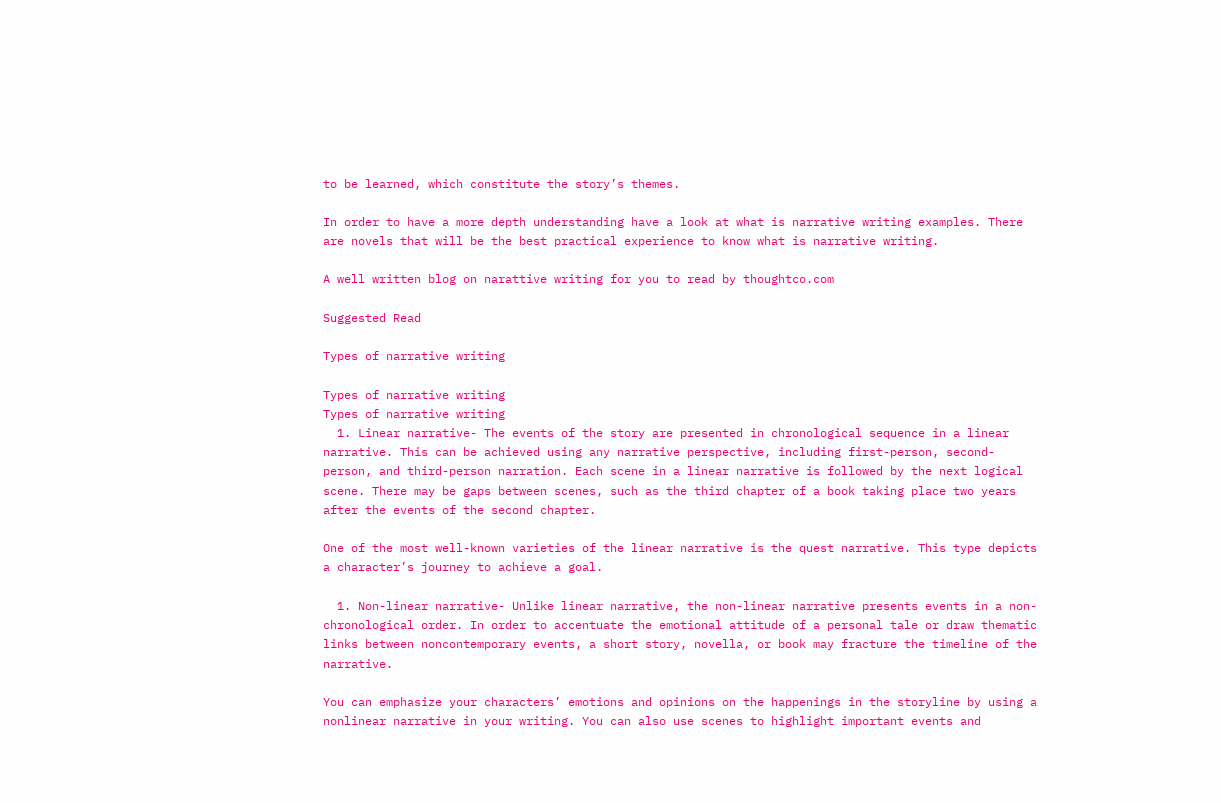to be learned, which constitute the story’s themes.

In order to have a more depth understanding have a look at what is narrative writing examples. There are novels that will be the best practical experience to know what is narrative writing.

A well written blog on narattive writing for you to read by thoughtco.com

Suggested Read

Types of narrative writing

Types of narrative writing
Types of narrative writing
  1. Linear narrative- The events of the story are presented in chronological sequence in a linear narrative. This can be achieved using any narrative perspective, including first-person, second-person, and third-person narration. Each scene in a linear narrative is followed by the next logical scene. There may be gaps between scenes, such as the third chapter of a book taking place two years after the events of the second chapter.

One of the most well-known varieties of the linear narrative is the quest narrative. This type depicts a character’s journey to achieve a goal.

  1. Non-linear narrative- Unlike linear narrative, the non-linear narrative presents events in a non-chronological order. In order to accentuate the emotional attitude of a personal tale or draw thematic links between noncontemporary events, a short story, novella, or book may fracture the timeline of the narrative.

You can emphasize your characters’ emotions and opinions on the happenings in the storyline by using a nonlinear narrative in your writing. You can also use scenes to highlight important events and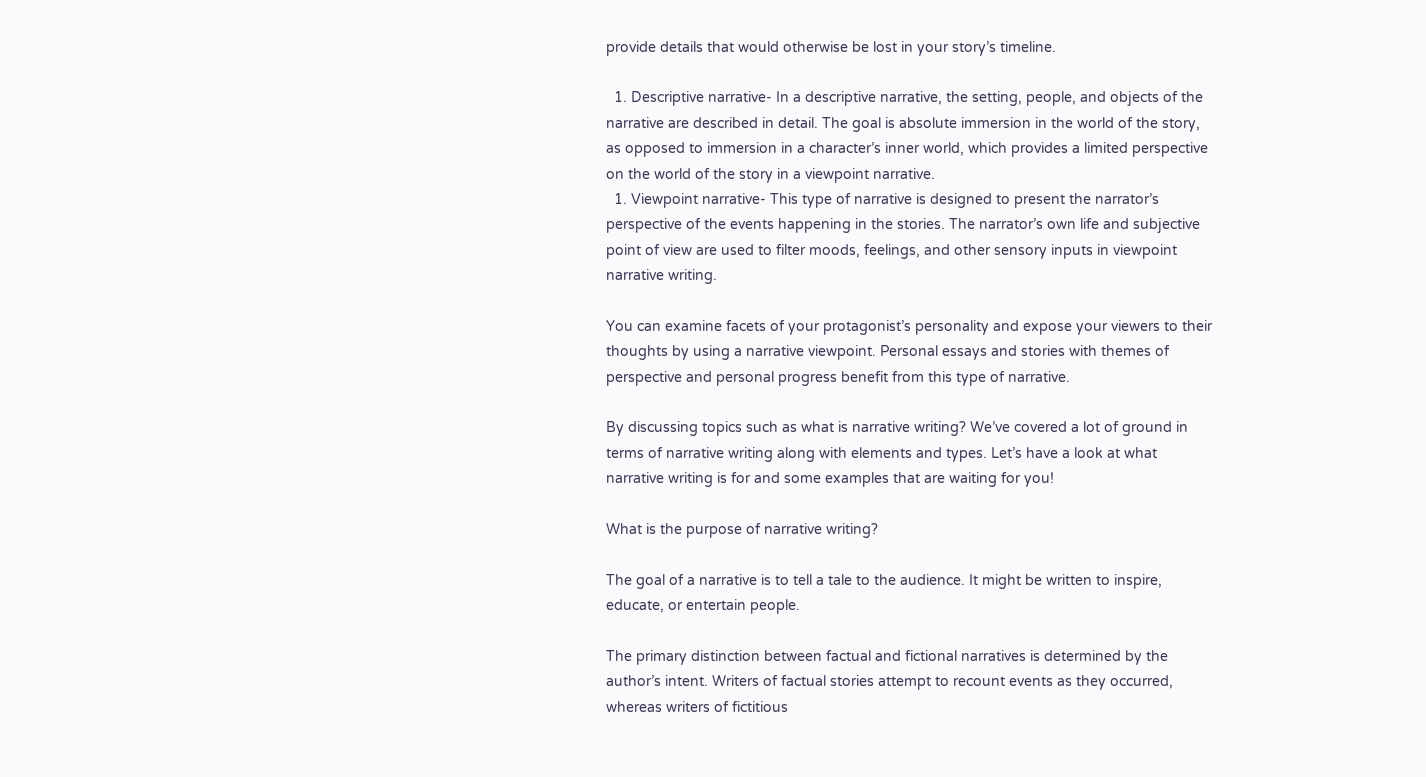provide details that would otherwise be lost in your story’s timeline.

  1. Descriptive narrative- In a descriptive narrative, the setting, people, and objects of the narrative are described in detail. The goal is absolute immersion in the world of the story, as opposed to immersion in a character’s inner world, which provides a limited perspective on the world of the story in a viewpoint narrative.
  1. Viewpoint narrative- This type of narrative is designed to present the narrator’s perspective of the events happening in the stories. The narrator’s own life and subjective point of view are used to filter moods, feelings, and other sensory inputs in viewpoint narrative writing.

You can examine facets of your protagonist’s personality and expose your viewers to their thoughts by using a narrative viewpoint. Personal essays and stories with themes of perspective and personal progress benefit from this type of narrative.

By discussing topics such as what is narrative writing? We’ve covered a lot of ground in terms of narrative writing along with elements and types. Let’s have a look at what narrative writing is for and some examples that are waiting for you!

What is the purpose of narrative writing?

The goal of a narrative is to tell a tale to the audience. It might be written to inspire, educate, or entertain people.

The primary distinction between factual and fictional narratives is determined by the author’s intent. Writers of factual stories attempt to recount events as they occurred, whereas writers of fictitious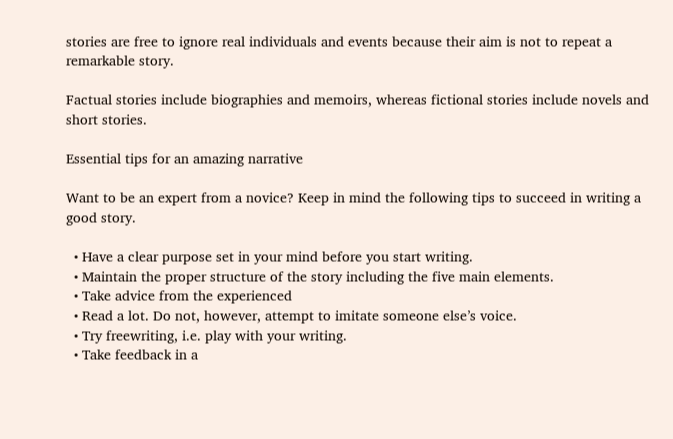stories are free to ignore real individuals and events because their aim is not to repeat a remarkable story.

Factual stories include biographies and memoirs, whereas fictional stories include novels and short stories.

Essential tips for an amazing narrative

Want to be an expert from a novice? Keep in mind the following tips to succeed in writing a good story.

  • Have a clear purpose set in your mind before you start writing.
  • Maintain the proper structure of the story including the five main elements.
  • Take advice from the experienced
  • Read a lot. Do not, however, attempt to imitate someone else’s voice.
  • Try freewriting, i.e. play with your writing.
  • Take feedback in a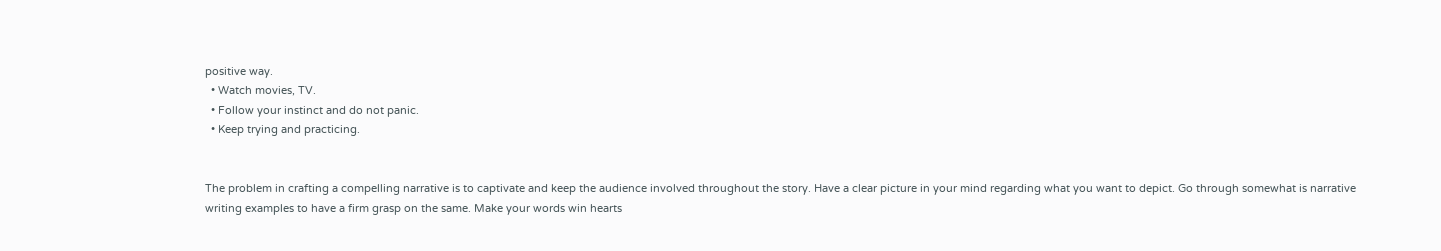positive way.
  • Watch movies, TV.
  • Follow your instinct and do not panic.
  • Keep trying and practicing.


The problem in crafting a compelling narrative is to captivate and keep the audience involved throughout the story. Have a clear picture in your mind regarding what you want to depict. Go through somewhat is narrative writing examples to have a firm grasp on the same. Make your words win hearts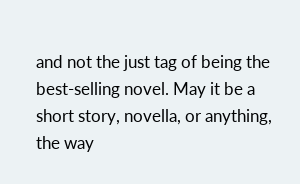and not the just tag of being the best-selling novel. May it be a short story, novella, or anything, the way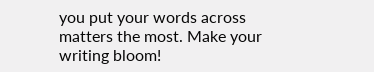you put your words across matters the most. Make your writing bloom!